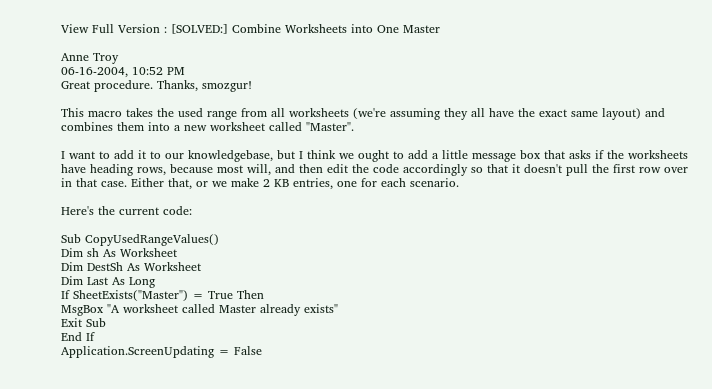View Full Version : [SOLVED:] Combine Worksheets into One Master

Anne Troy
06-16-2004, 10:52 PM
Great procedure. Thanks, smozgur!

This macro takes the used range from all worksheets (we're assuming they all have the exact same layout) and combines them into a new worksheet called "Master".

I want to add it to our knowledgebase, but I think we ought to add a little message box that asks if the worksheets have heading rows, because most will, and then edit the code accordingly so that it doesn't pull the first row over in that case. Either that, or we make 2 KB entries, one for each scenario.

Here's the current code:

Sub CopyUsedRangeValues()
Dim sh As Worksheet
Dim DestSh As Worksheet
Dim Last As Long
If SheetExists("Master") = True Then
MsgBox "A worksheet called Master already exists"
Exit Sub
End If
Application.ScreenUpdating = False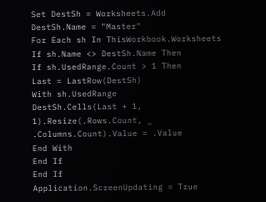Set DestSh = Worksheets.Add
DestSh.Name = "Master"
For Each sh In ThisWorkbook.Worksheets
If sh.Name <> DestSh.Name Then
If sh.UsedRange.Count > 1 Then
Last = LastRow(DestSh)
With sh.UsedRange
DestSh.Cells(Last + 1, 1).Resize(.Rows.Count, _
.Columns.Count).Value = .Value
End With
End If
End If
Application.ScreenUpdating = True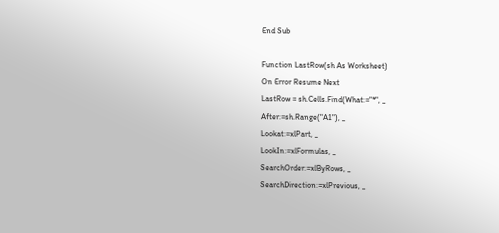End Sub

Function LastRow(sh As Worksheet)
On Error Resume Next
LastRow = sh.Cells.Find(What:="*", _
After:=sh.Range("A1"), _
Lookat:=xlPart, _
LookIn:=xlFormulas, _
SearchOrder:=xlByRows, _
SearchDirection:=xlPrevious, _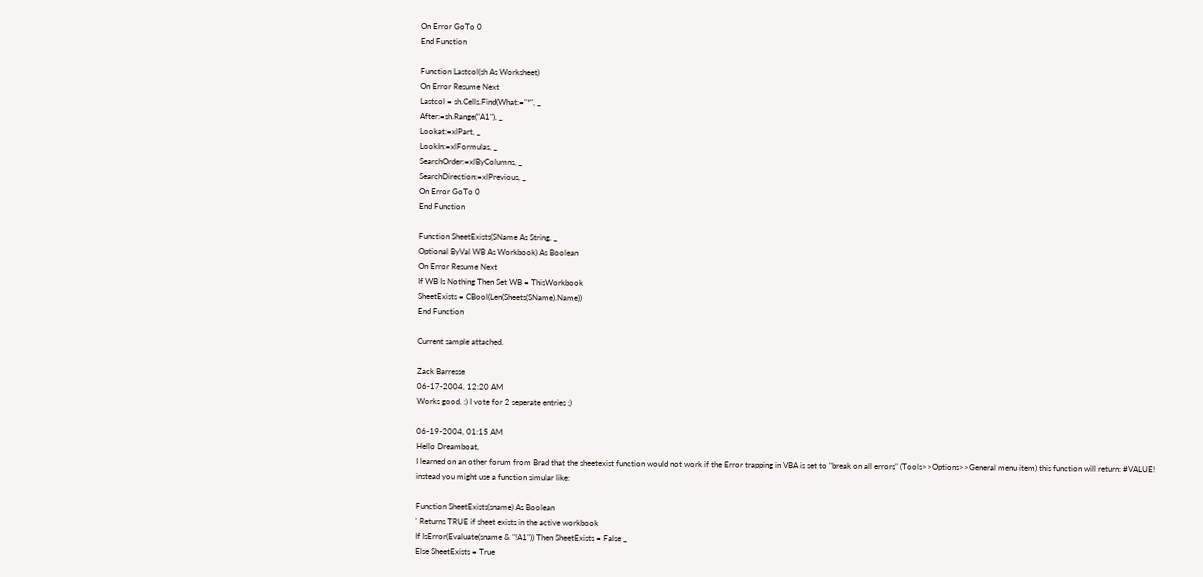On Error GoTo 0
End Function

Function Lastcol(sh As Worksheet)
On Error Resume Next
Lastcol = sh.Cells.Find(What:="*", _
After:=sh.Range("A1"), _
Lookat:=xlPart, _
LookIn:=xlFormulas, _
SearchOrder:=xlByColumns, _
SearchDirection:=xlPrevious, _
On Error GoTo 0
End Function

Function SheetExists(SName As String, _
Optional ByVal WB As Workbook) As Boolean
On Error Resume Next
If WB Is Nothing Then Set WB = ThisWorkbook
SheetExists = CBool(Len(Sheets(SName).Name))
End Function

Current sample attached.

Zack Barresse
06-17-2004, 12:20 AM
Works good. :) I vote for 2 seperate entries ;)

06-19-2004, 01:15 AM
Hello Dreamboat,
I learned on an other forum from Brad that the sheetexist function would not work if the Error trapping in VBA is set to "break on all errors" (Tools>>Options>>General menu item) this function will return: #VALUE!
instead you might use a function simular like:

Function SheetExists(sname) As Boolean
' Returns TRUE if sheet exists in the active workbook
If IsError(Evaluate(sname & "!A1")) Then SheetExists = False _
Else SheetExists = True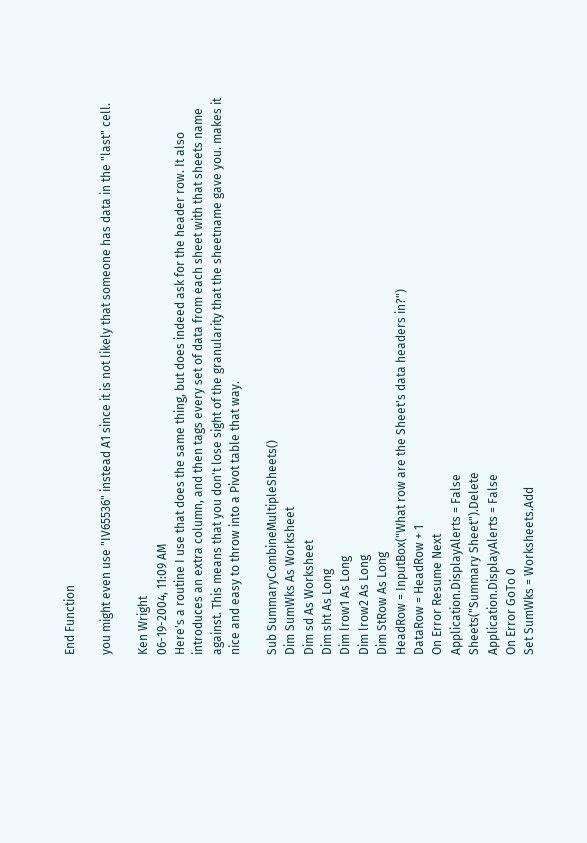End Function

you might even use "IV65536" instead A1 since it is not likely that someone has data in the "last" cell.

Ken Wright
06-19-2004, 11:09 AM
Here's a routine I use that does the same thing, but does indeed ask for the header row. It also introduces an extra column, and then tags every set of data from each sheet with that sheets name against. This means that you don't lose sight of the granularity that the sheetname gave you. makes it nice and easy to throw into a Pivot table that way.

Sub SummaryCombineMultipleSheets()
Dim SumWks As Worksheet
Dim sd As Worksheet
Dim sht As Long
Dim lrow1 As Long
Dim lrow2 As Long
Dim StRow As Long
HeadRow = InputBox("What row are the Sheet's data headers in?")
DataRow = HeadRow + 1
On Error Resume Next
Application.DisplayAlerts = False
Sheets("Summary Sheet").Delete
Application.DisplayAlerts = False
On Error GoTo 0
Set SumWks = Worksheets.Add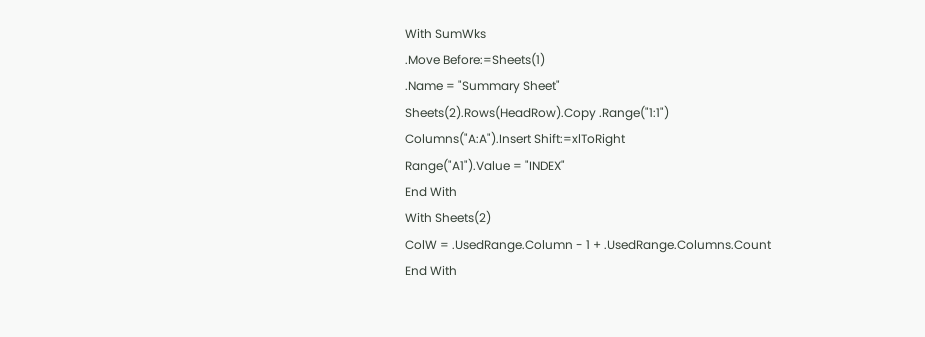With SumWks
.Move Before:=Sheets(1)
.Name = "Summary Sheet"
Sheets(2).Rows(HeadRow).Copy .Range("1:1")
Columns("A:A").Insert Shift:=xlToRight
Range("A1").Value = "INDEX"
End With
With Sheets(2)
ColW = .UsedRange.Column - 1 + .UsedRange.Columns.Count
End With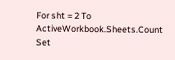For sht = 2 To ActiveWorkbook.Sheets.Count
Set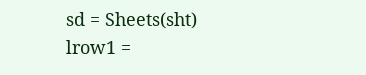sd = Sheets(sht)
lrow1 =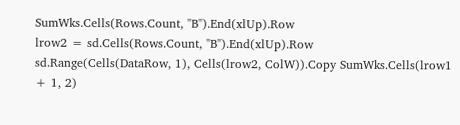SumWks.Cells(Rows.Count, "B").End(xlUp).Row
lrow2 = sd.Cells(Rows.Count, "B").End(xlUp).Row
sd.Range(Cells(DataRow, 1), Cells(lrow2, ColW)).Copy SumWks.Cells(lrow1 + 1, 2)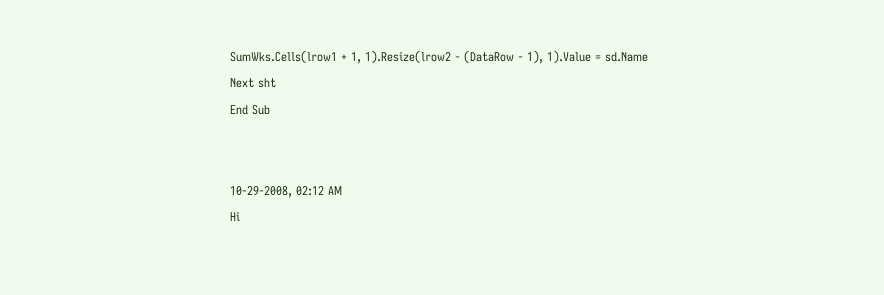SumWks.Cells(lrow1 + 1, 1).Resize(lrow2 - (DataRow - 1), 1).Value = sd.Name
Next sht
End Sub


10-29-2008, 02:12 AM
Hi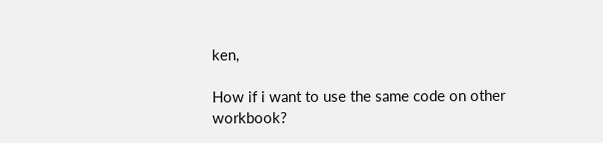ken,

How if i want to use the same code on other workbook?